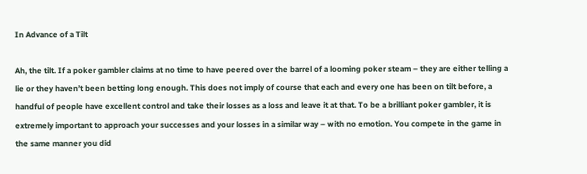In Advance of a Tilt

Ah, the tilt. If a poker gambler claims at no time to have peered over the barrel of a looming poker steam – they are either telling a lie or they haven’t been betting long enough. This does not imply of course that each and every one has been on tilt before, a handful of people have excellent control and take their losses as a loss and leave it at that. To be a brilliant poker gambler, it is extremely important to approach your successes and your losses in a similar way – with no emotion. You compete in the game in the same manner you did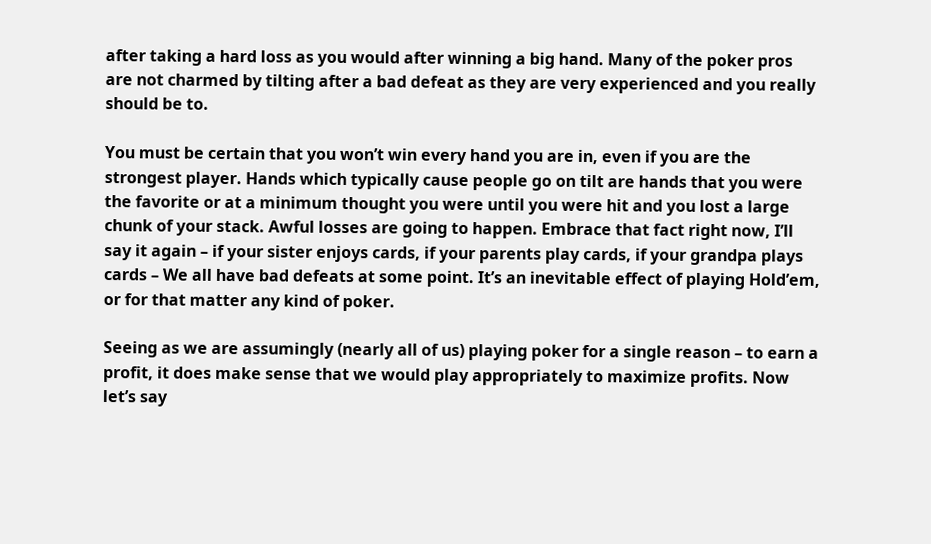after taking a hard loss as you would after winning a big hand. Many of the poker pros are not charmed by tilting after a bad defeat as they are very experienced and you really should be to.

You must be certain that you won’t win every hand you are in, even if you are the strongest player. Hands which typically cause people go on tilt are hands that you were the favorite or at a minimum thought you were until you were hit and you lost a large chunk of your stack. Awful losses are going to happen. Embrace that fact right now, I’ll say it again – if your sister enjoys cards, if your parents play cards, if your grandpa plays cards – We all have bad defeats at some point. It’s an inevitable effect of playing Hold’em, or for that matter any kind of poker.

Seeing as we are assumingly (nearly all of us) playing poker for a single reason – to earn a profit, it does make sense that we would play appropriately to maximize profits. Now let’s say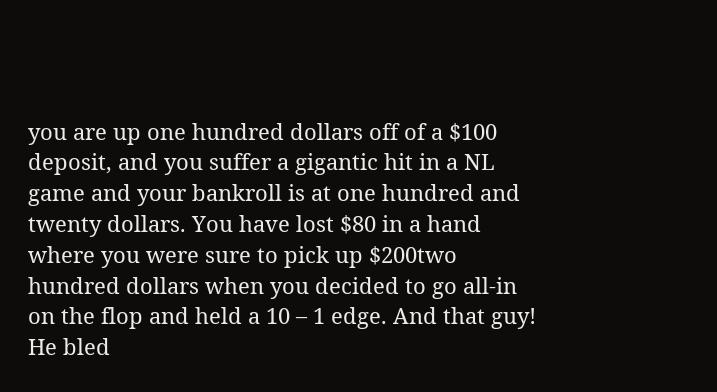you are up one hundred dollars off of a $100 deposit, and you suffer a gigantic hit in a NL game and your bankroll is at one hundred and twenty dollars. You have lost $80 in a hand where you were sure to pick up $200two hundred dollars when you decided to go all-in on the flop and held a 10 – 1 edge. And that guy! He bled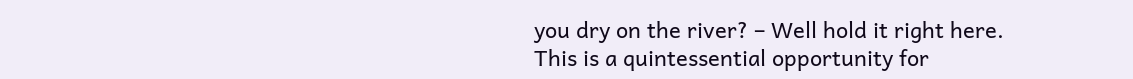you dry on the river? – Well hold it right here. This is a quintessential opportunity for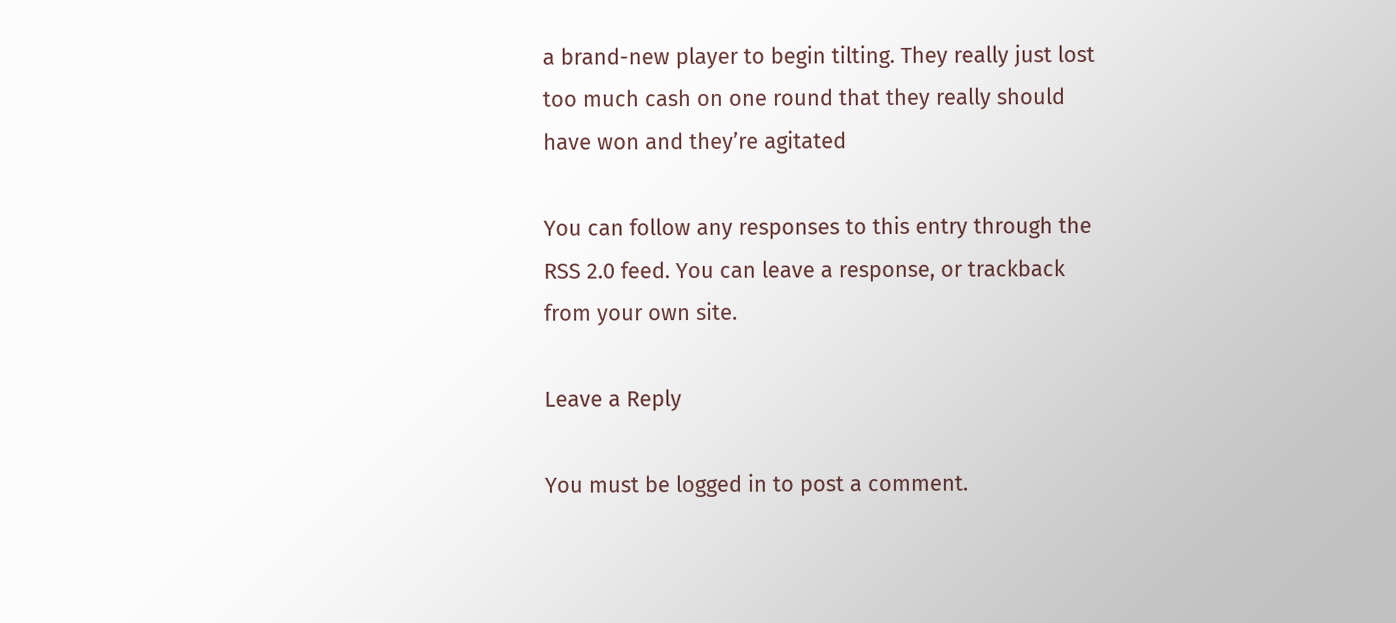a brand-new player to begin tilting. They really just lost too much cash on one round that they really should have won and they’re agitated

You can follow any responses to this entry through the RSS 2.0 feed. You can leave a response, or trackback from your own site.

Leave a Reply

You must be logged in to post a comment.